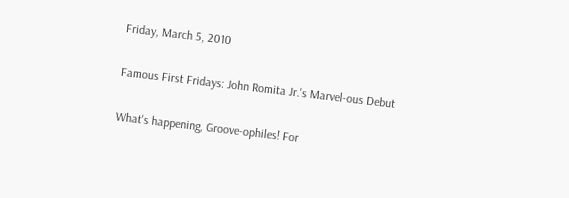Friday, March 5, 2010

Famous First Fridays: John Romita Jr.'s Marvel-ous Debut

What's happening, Groove-ophiles! For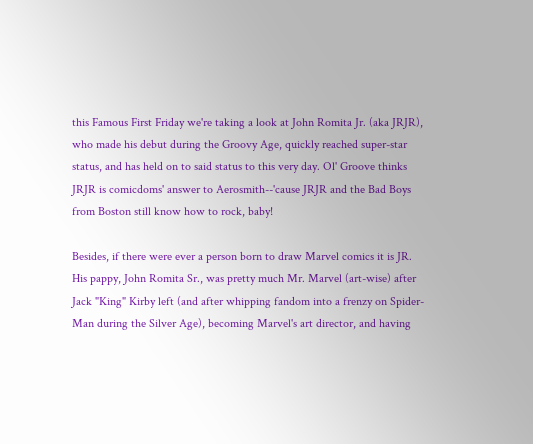this Famous First Friday we're taking a look at John Romita Jr. (aka JRJR), who made his debut during the Groovy Age, quickly reached super-star status, and has held on to said status to this very day. Ol' Groove thinks JRJR is comicdoms' answer to Aerosmith--'cause JRJR and the Bad Boys from Boston still know how to rock, baby!

Besides, if there were ever a person born to draw Marvel comics it is JR. His pappy, John Romita Sr., was pretty much Mr. Marvel (art-wise) after Jack "King" Kirby left (and after whipping fandom into a frenzy on Spider-Man during the Silver Age), becoming Marvel's art director, and having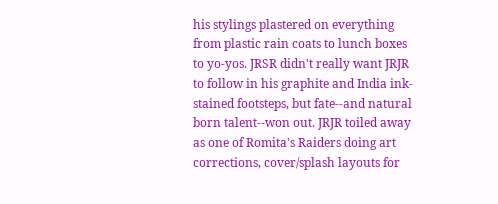his stylings plastered on everything from plastic rain coats to lunch boxes to yo-yos. JRSR didn't really want JRJR to follow in his graphite and India ink-stained footsteps, but fate--and natural born talent--won out. JRJR toiled away as one of Romita's Raiders doing art corrections, cover/splash layouts for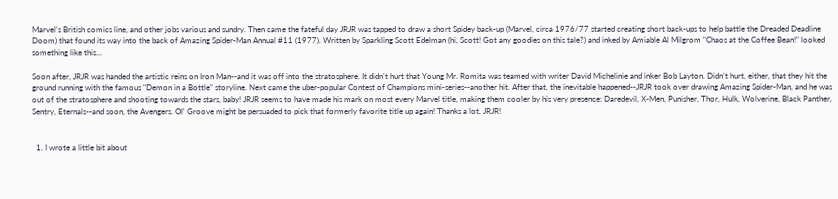Marvel's British comics line, and other jobs various and sundry. Then came the fateful day JRJR was tapped to draw a short Spidey back-up (Marvel, circa 1976/77 started creating short back-ups to help battle the Dreaded Deadline Doom) that found its way into the back of Amazing Spider-Man Annual #11 (1977). Written by Sparkling Scott Edelman (hi, Scott! Got any goodies on this tale?) and inked by Amiable Al Milgrom "Chaos at the Coffee Bean!" looked something like this...

Soon after, JRJR was handed the artistic reins on Iron Man--and it was off into the stratosphere. It didn't hurt that Young Mr. Romita was teamed with writer David Michelinie and inker Bob Layton. Didn't hurt, either, that they hit the ground running with the famous "Demon in a Bottle" storyline. Next came the uber-popular Contest of Champions mini-series--another hit. After that, the inevitable happened--JRJR took over drawing Amazing Spider-Man, and he was out of the stratosphere and shooting towards the stars, baby! JRJR seems to have made his mark on most every Marvel title, making them cooler by his very presence: Daredevil, X-Men, Punisher, Thor, Hulk, Wolverine, Black Panther, Sentry, Eternals--and soon, the Avengers. Ol' Groove might be persuaded to pick that formerly favorite title up again! Thanks a lot, JRJR!


  1. I wrote a little bit about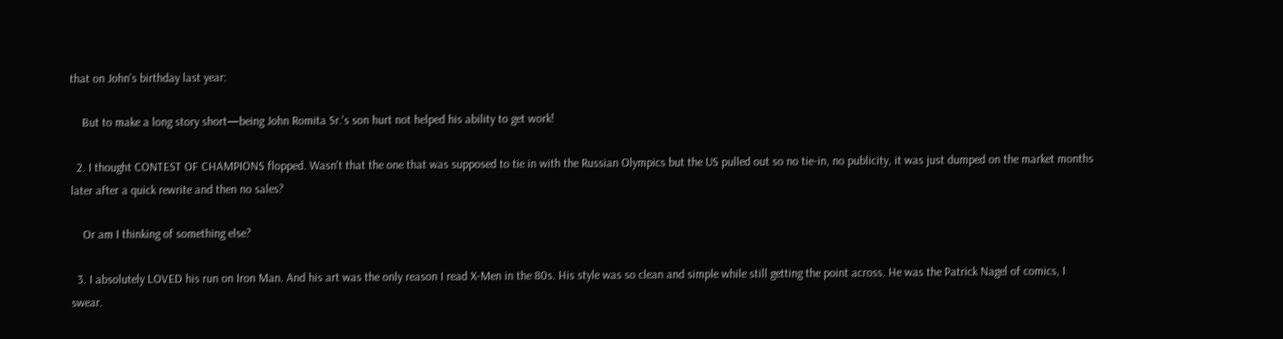that on John's birthday last year:

    But to make a long story short—being John Romita Sr.'s son hurt not helped his ability to get work!

  2. I thought CONTEST OF CHAMPIONS flopped. Wasn't that the one that was supposed to tie in with the Russian Olympics but the US pulled out so no tie-in, no publicity, it was just dumped on the market months later after a quick rewrite and then no sales?

    Or am I thinking of something else?

  3. I absolutely LOVED his run on Iron Man. And his art was the only reason I read X-Men in the 80s. His style was so clean and simple while still getting the point across. He was the Patrick Nagel of comics, I swear.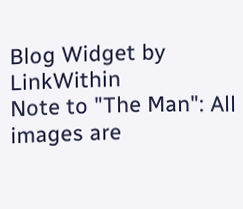Blog Widget by LinkWithin
Note to "The Man": All images are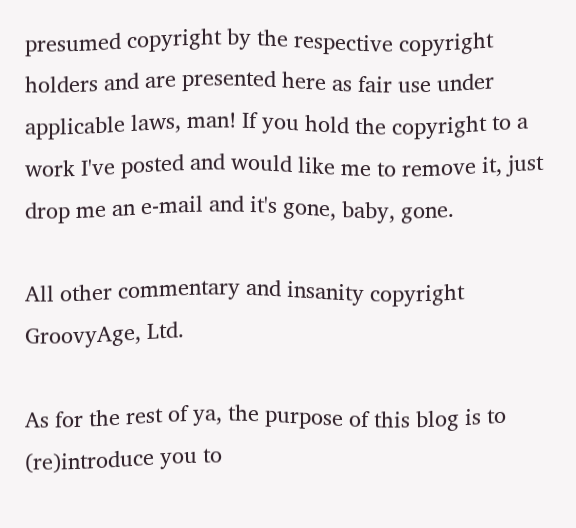presumed copyright by the respective copyright holders and are presented here as fair use under applicable laws, man! If you hold the copyright to a work I've posted and would like me to remove it, just drop me an e-mail and it's gone, baby, gone.

All other commentary and insanity copyright GroovyAge, Ltd.

As for the rest of ya, the purpose of this blog is to (re)introduce you to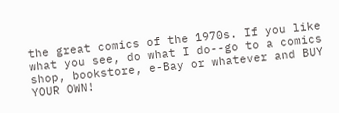the great comics of the 1970s. If you like what you see, do what I do--go to a comics shop, bookstore, e-Bay or whatever and BUY YOUR OWN!